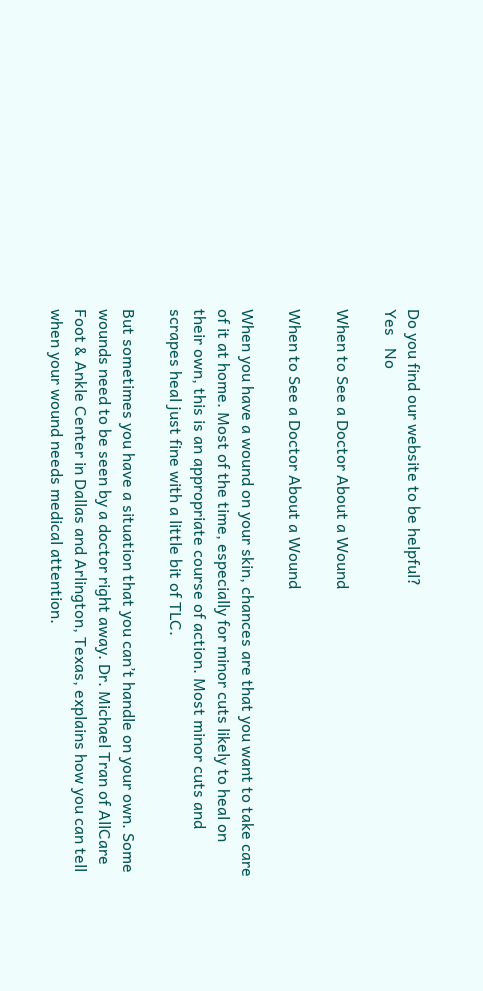Do you find our website to be helpful?
Yes   No

When to See a Doctor About a Wound

When to See a Doctor About a Wound

When you have a wound on your skin, chances are that you want to take care of it at home. Most of the time, especially for minor cuts likely to heal on their own, this is an appropriate course of action. Most minor cuts and scrapes heal just fine with a little bit of TLC.

But sometimes you have a situation that you can’t handle on your own. Some wounds need to be seen by a doctor right away. Dr. Michael Tran of AllCare Foot & Ankle Center in Dallas and Arlington, Texas, explains how you can tell when your wound needs medical attention.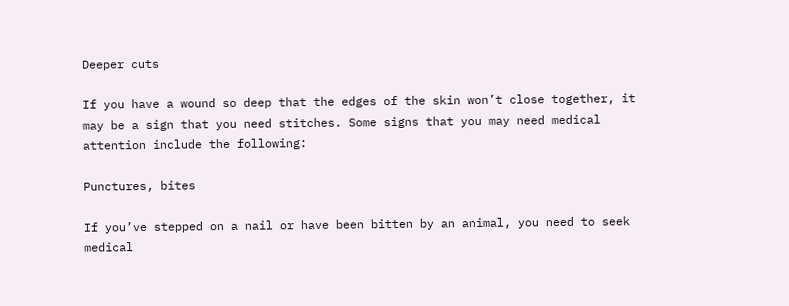Deeper cuts

If you have a wound so deep that the edges of the skin won’t close together, it may be a sign that you need stitches. Some signs that you may need medical attention include the following:

Punctures, bites

If you’ve stepped on a nail or have been bitten by an animal, you need to seek medical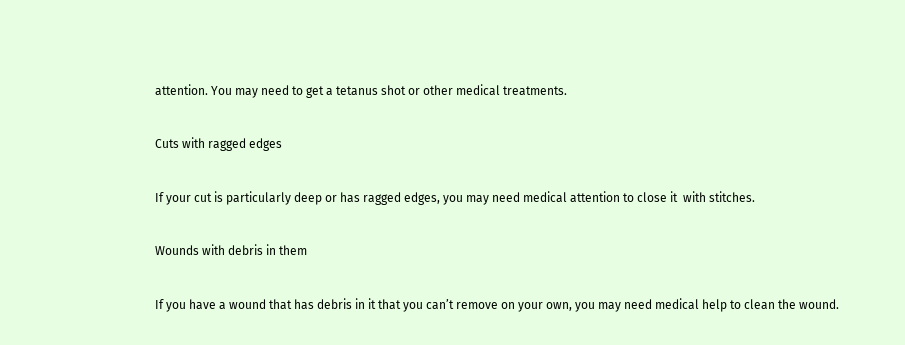attention. You may need to get a tetanus shot or other medical treatments.

Cuts with ragged edges

If your cut is particularly deep or has ragged edges, you may need medical attention to close it  with stitches.

Wounds with debris in them

If you have a wound that has debris in it that you can’t remove on your own, you may need medical help to clean the wound.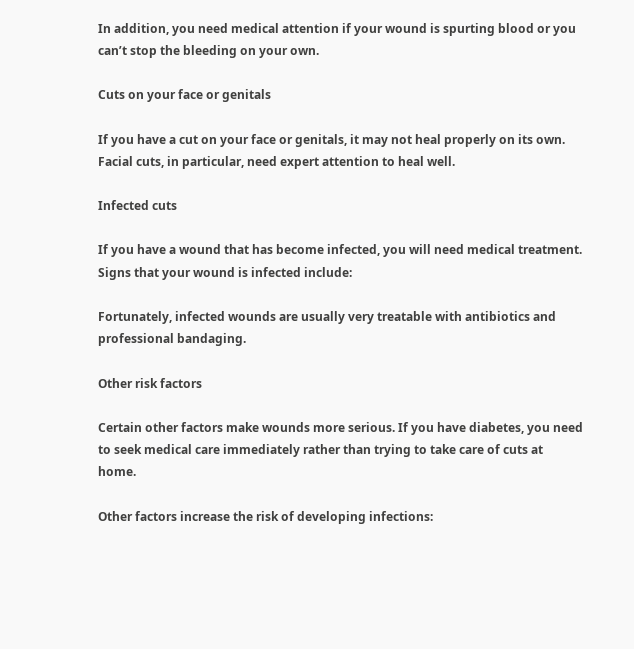In addition, you need medical attention if your wound is spurting blood or you can’t stop the bleeding on your own.

Cuts on your face or genitals

If you have a cut on your face or genitals, it may not heal properly on its own. Facial cuts, in particular, need expert attention to heal well.

Infected cuts

If you have a wound that has become infected, you will need medical treatment. Signs that your wound is infected include:

Fortunately, infected wounds are usually very treatable with antibiotics and professional bandaging.

Other risk factors

Certain other factors make wounds more serious. If you have diabetes, you need to seek medical care immediately rather than trying to take care of cuts at home.

Other factors increase the risk of developing infections: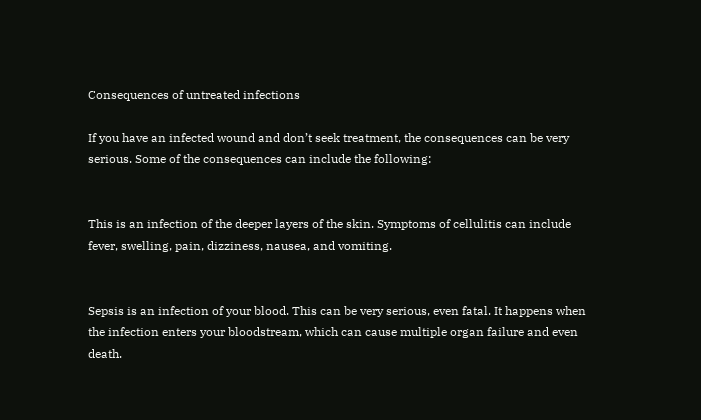Consequences of untreated infections

If you have an infected wound and don’t seek treatment, the consequences can be very serious. Some of the consequences can include the following:


This is an infection of the deeper layers of the skin. Symptoms of cellulitis can include fever, swelling, pain, dizziness, nausea, and vomiting.


Sepsis is an infection of your blood. This can be very serious, even fatal. It happens when the infection enters your bloodstream, which can cause multiple organ failure and even death.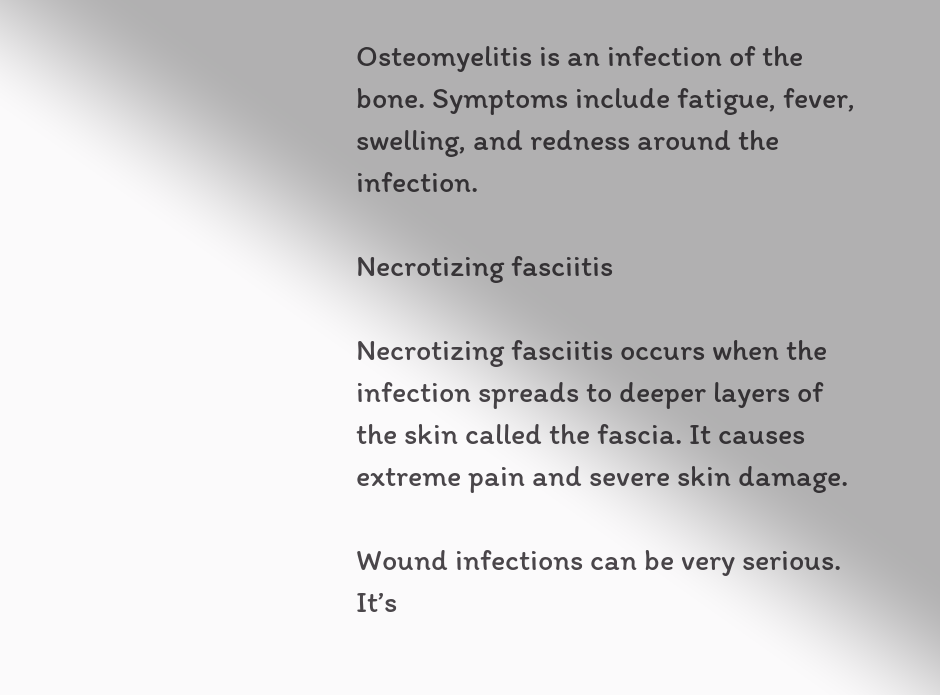Osteomyelitis is an infection of the bone. Symptoms include fatigue, fever, swelling, and redness around the infection.

Necrotizing fasciitis

Necrotizing fasciitis occurs when the infection spreads to deeper layers of the skin called the fascia. It causes extreme pain and severe skin damage.

Wound infections can be very serious. It’s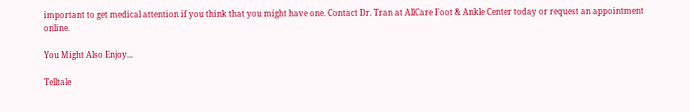important to get medical attention if you think that you might have one. Contact Dr. Tran at AllCare Foot & Ankle Center today or request an appointment online.

You Might Also Enjoy...

Telltale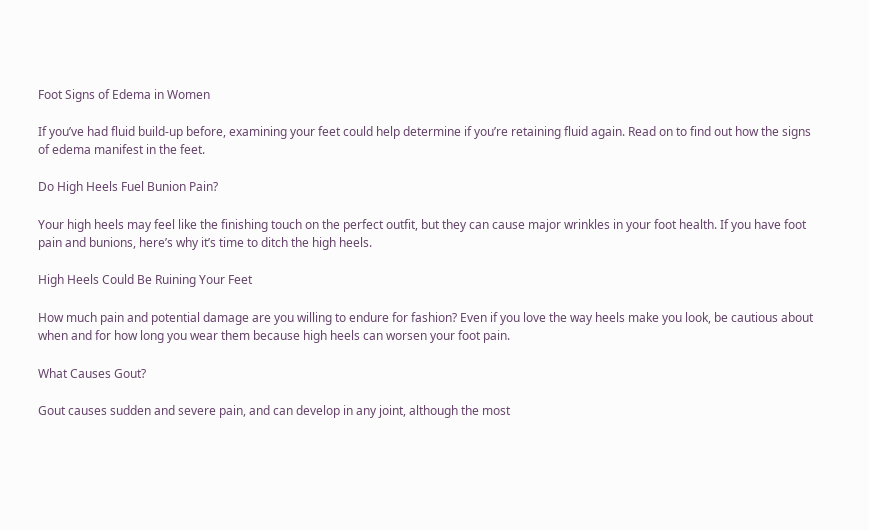Foot Signs of Edema in Women

If you’ve had fluid build-up before, examining your feet could help determine if you’re retaining fluid again. Read on to find out how the signs of edema manifest in the feet.

Do High Heels Fuel Bunion Pain?

Your high heels may feel like the finishing touch on the perfect outfit, but they can cause major wrinkles in your foot health. If you have foot pain and bunions, here’s why it’s time to ditch the high heels.

High Heels Could Be Ruining Your Feet

How much pain and potential damage are you willing to endure for fashion? Even if you love the way heels make you look, be cautious about when and for how long you wear them because high heels can worsen your foot pain.

What Causes Gout?

Gout causes sudden and severe pain, and can develop in any joint, although the most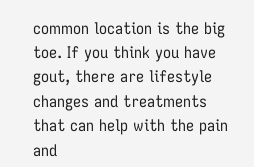common location is the big toe. If you think you have gout, there are lifestyle changes and treatments that can help with the pain and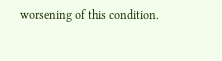worsening of this condition.